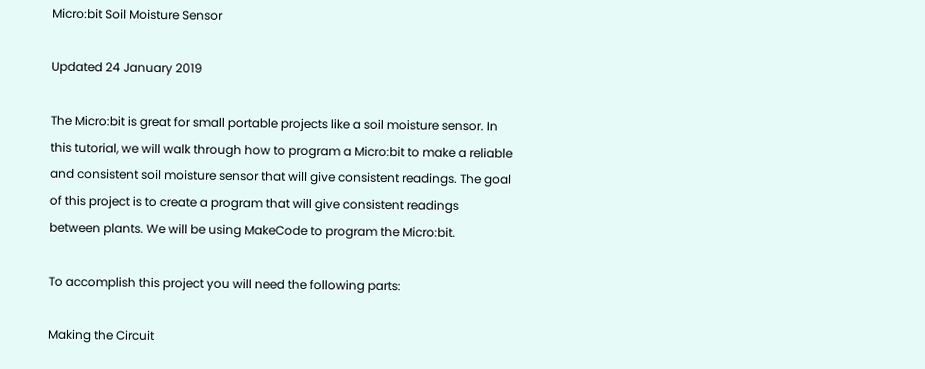Micro:bit Soil Moisture Sensor

Updated 24 January 2019

The Micro:bit is great for small portable projects like a soil moisture sensor. In this tutorial, we will walk through how to program a Micro:bit to make a reliable and consistent soil moisture sensor that will give consistent readings. The goal of this project is to create a program that will give consistent readings between plants. We will be using MakeCode to program the Micro:bit.

To accomplish this project you will need the following parts:

Making the Circuit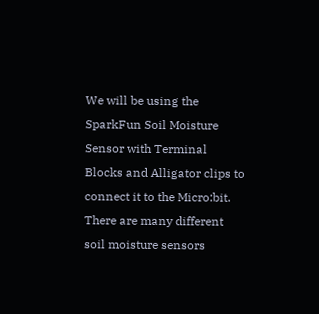We will be using the SparkFun Soil Moisture Sensor with Terminal Blocks and Alligator clips to connect it to the Micro:bit. There are many different soil moisture sensors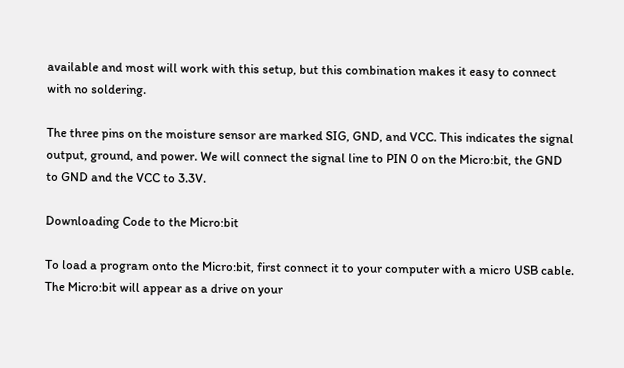available and most will work with this setup, but this combination makes it easy to connect with no soldering.

The three pins on the moisture sensor are marked SIG, GND, and VCC. This indicates the signal output, ground, and power. We will connect the signal line to PIN 0 on the Micro:bit, the GND to GND and the VCC to 3.3V.

Downloading Code to the Micro:bit

To load a program onto the Micro:bit, first connect it to your computer with a micro USB cable. The Micro:bit will appear as a drive on your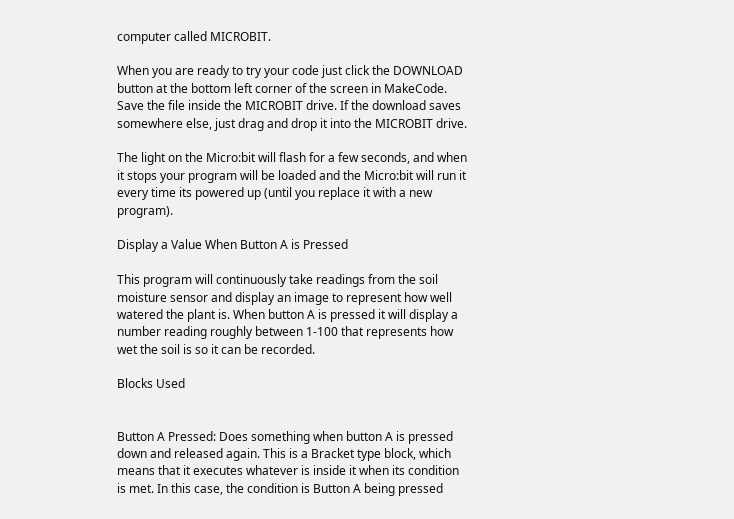computer called MICROBIT.

When you are ready to try your code just click the DOWNLOAD button at the bottom left corner of the screen in MakeCode. Save the file inside the MICROBIT drive. If the download saves somewhere else, just drag and drop it into the MICROBIT drive.

The light on the Micro:bit will flash for a few seconds, and when it stops your program will be loaded and the Micro:bit will run it every time its powered up (until you replace it with a new program).

Display a Value When Button A is Pressed

This program will continuously take readings from the soil moisture sensor and display an image to represent how well watered the plant is. When button A is pressed it will display a number reading roughly between 1-100 that represents how wet the soil is so it can be recorded.

Blocks Used


Button A Pressed: Does something when button A is pressed down and released again. This is a Bracket type block, which means that it executes whatever is inside it when its condition is met. In this case, the condition is Button A being pressed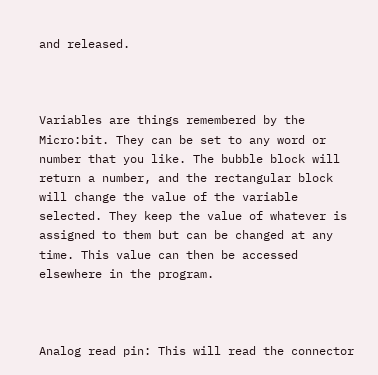and released.



Variables are things remembered by the Micro:bit. They can be set to any word or number that you like. The bubble block will return a number, and the rectangular block will change the value of the variable selected. They keep the value of whatever is assigned to them but can be changed at any time. This value can then be accessed elsewhere in the program.



Analog read pin: This will read the connector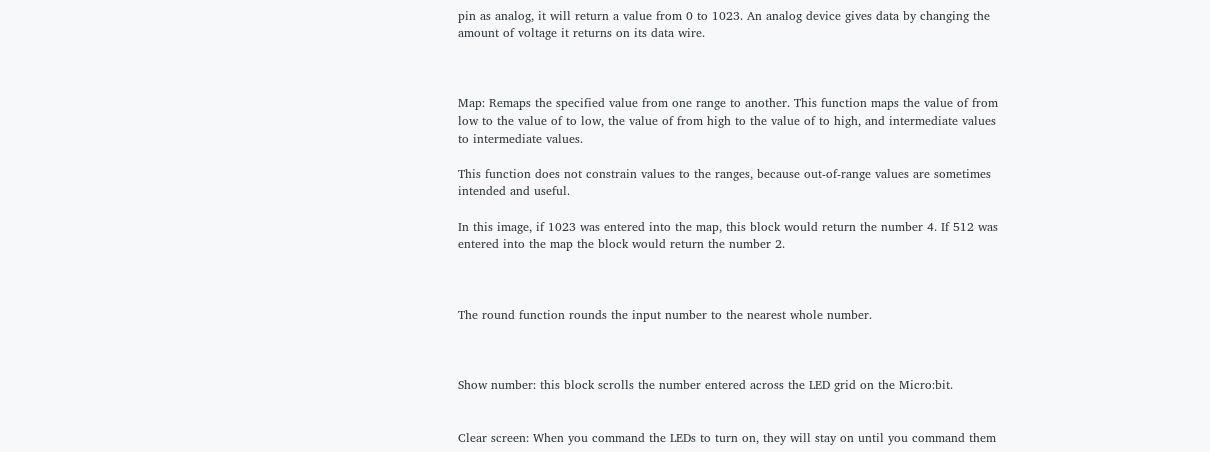pin as analog, it will return a value from 0 to 1023. An analog device gives data by changing the amount of voltage it returns on its data wire.



Map: Remaps the specified value from one range to another. This function maps the value of from low to the value of to low, the value of from high to the value of to high, and intermediate values to intermediate values.

This function does not constrain values to the ranges, because out-of-range values are sometimes intended and useful.

In this image, if 1023 was entered into the map, this block would return the number 4. If 512 was entered into the map the block would return the number 2.



The round function rounds the input number to the nearest whole number.



Show number: this block scrolls the number entered across the LED grid on the Micro:bit.


Clear screen: When you command the LEDs to turn on, they will stay on until you command them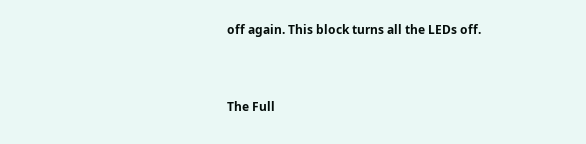off again. This block turns all the LEDs off.


The Full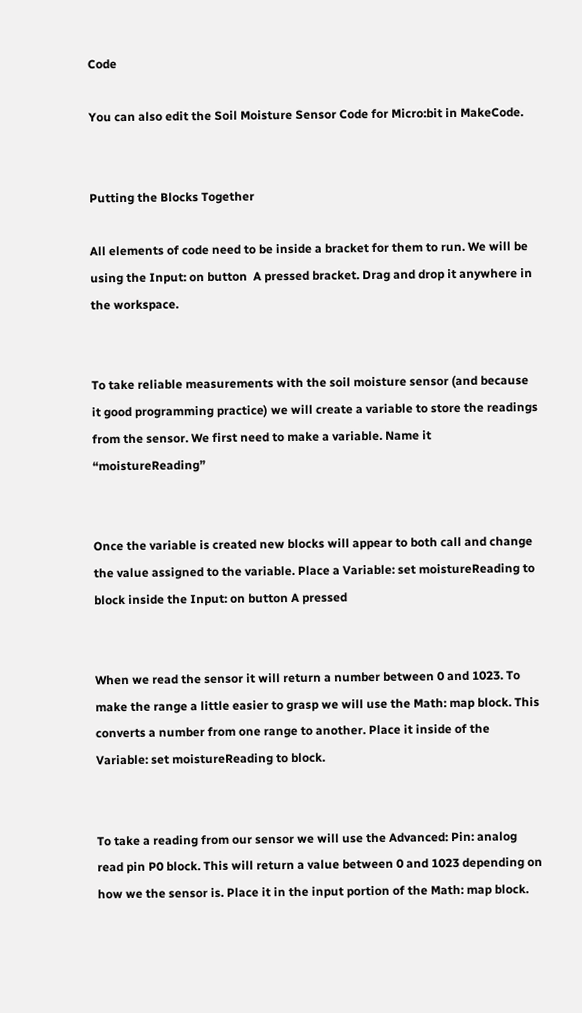Code

You can also edit the Soil Moisture Sensor Code for Micro:bit in MakeCode.


Putting the Blocks Together

All elements of code need to be inside a bracket for them to run. We will be using the Input: on button  A pressed bracket. Drag and drop it anywhere in the workspace.


To take reliable measurements with the soil moisture sensor (and because it good programming practice) we will create a variable to store the readings from the sensor. We first need to make a variable. Name it “moistureReading”


Once the variable is created new blocks will appear to both call and change the value assigned to the variable. Place a Variable: set moistureReading to block inside the Input: on button A pressed


When we read the sensor it will return a number between 0 and 1023. To make the range a little easier to grasp we will use the Math: map block. This converts a number from one range to another. Place it inside of the Variable: set moistureReading to block.


To take a reading from our sensor we will use the Advanced: Pin: analog read pin P0 block. This will return a value between 0 and 1023 depending on how we the sensor is. Place it in the input portion of the Math: map block.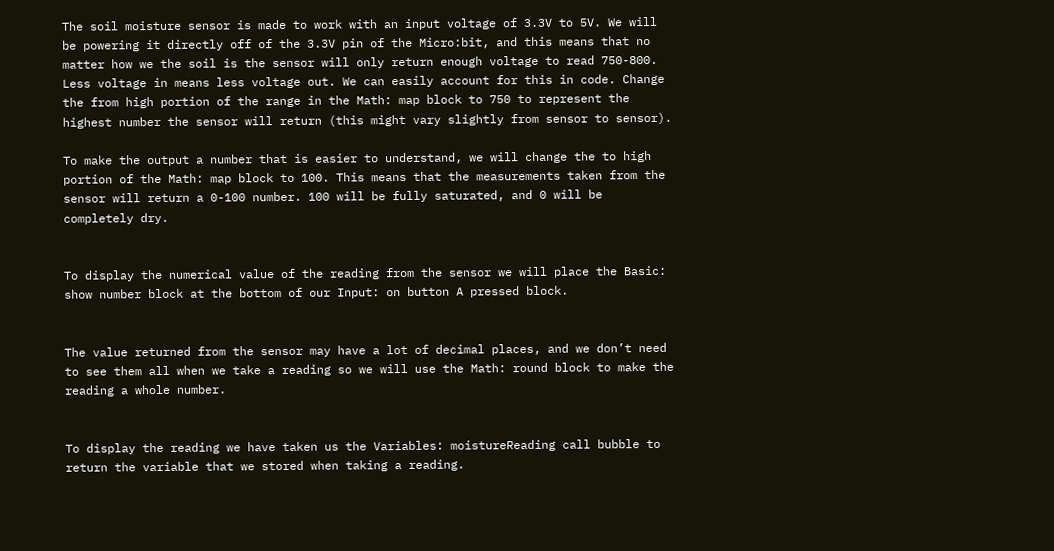The soil moisture sensor is made to work with an input voltage of 3.3V to 5V. We will be powering it directly off of the 3.3V pin of the Micro:bit, and this means that no matter how we the soil is the sensor will only return enough voltage to read 750-800. Less voltage in means less voltage out. We can easily account for this in code. Change the from high portion of the range in the Math: map block to 750 to represent the highest number the sensor will return (this might vary slightly from sensor to sensor).

To make the output a number that is easier to understand, we will change the to high portion of the Math: map block to 100. This means that the measurements taken from the sensor will return a 0-100 number. 100 will be fully saturated, and 0 will be completely dry.


To display the numerical value of the reading from the sensor we will place the Basic: show number block at the bottom of our Input: on button A pressed block.


The value returned from the sensor may have a lot of decimal places, and we don’t need to see them all when we take a reading so we will use the Math: round block to make the reading a whole number.


To display the reading we have taken us the Variables: moistureReading call bubble to return the variable that we stored when taking a reading.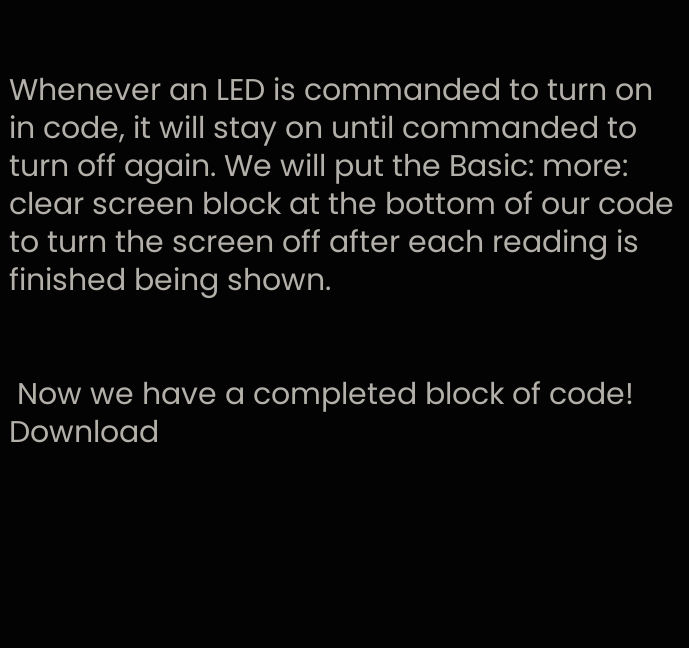Whenever an LED is commanded to turn on in code, it will stay on until commanded to turn off again. We will put the Basic: more: clear screen block at the bottom of our code to turn the screen off after each reading is finished being shown.


 Now we have a completed block of code! Download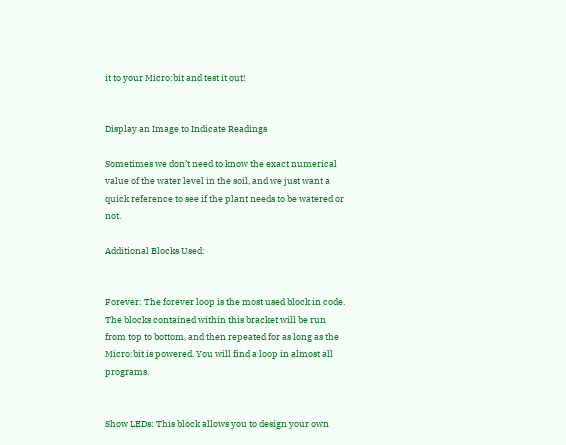it to your Micro:bit and test it out!


Display an Image to Indicate Readings

Sometimes we don’t need to know the exact numerical value of the water level in the soil, and we just want a quick reference to see if the plant needs to be watered or not.

Additional Blocks Used:


Forever: The forever loop is the most used block in code. The blocks contained within this bracket will be run from top to bottom, and then repeated for as long as the Micro:bit is powered. You will find a loop in almost all programs.


Show LEDs: This block allows you to design your own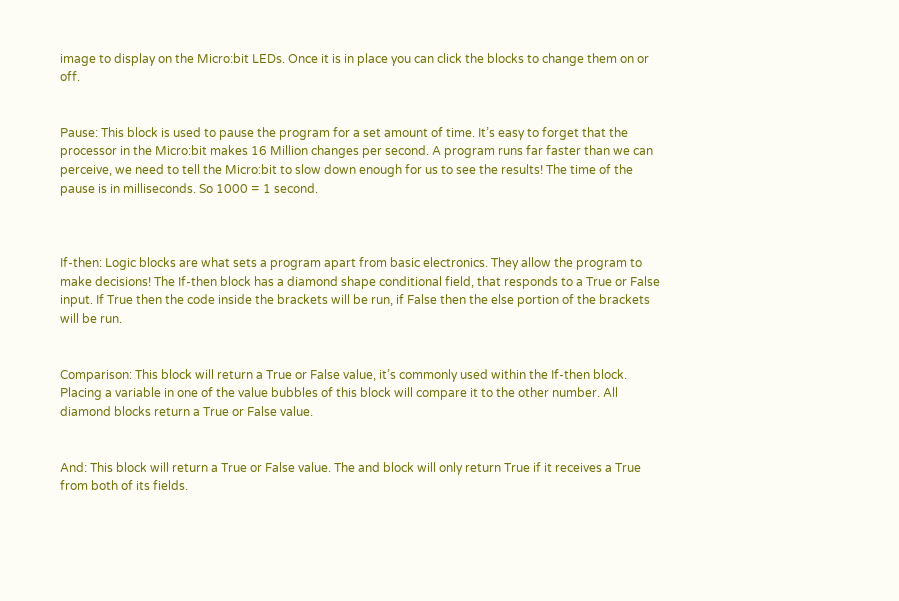image to display on the Micro:bit LEDs. Once it is in place you can click the blocks to change them on or off.


Pause: This block is used to pause the program for a set amount of time. It’s easy to forget that the processor in the Micro:bit makes 16 Million changes per second. A program runs far faster than we can perceive, we need to tell the Micro:bit to slow down enough for us to see the results! The time of the pause is in milliseconds. So 1000 = 1 second.



If-then: Logic blocks are what sets a program apart from basic electronics. They allow the program to make decisions! The If-then block has a diamond shape conditional field, that responds to a True or False input. If True then the code inside the brackets will be run, if False then the else portion of the brackets will be run.


Comparison: This block will return a True or False value, it’s commonly used within the If-then block. Placing a variable in one of the value bubbles of this block will compare it to the other number. All diamond blocks return a True or False value.


And: This block will return a True or False value. The and block will only return True if it receives a True from both of its fields.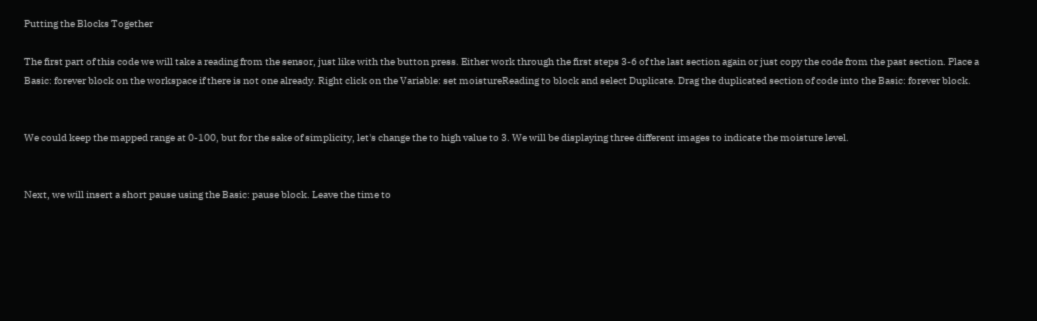Putting the Blocks Together

The first part of this code we will take a reading from the sensor, just like with the button press. Either work through the first steps 3-6 of the last section again or just copy the code from the past section. Place a Basic: forever block on the workspace if there is not one already. Right click on the Variable: set moistureReading to block and select Duplicate. Drag the duplicated section of code into the Basic: forever block.


We could keep the mapped range at 0-100, but for the sake of simplicity, let's change the to high value to 3. We will be displaying three different images to indicate the moisture level.


Next, we will insert a short pause using the Basic: pause block. Leave the time to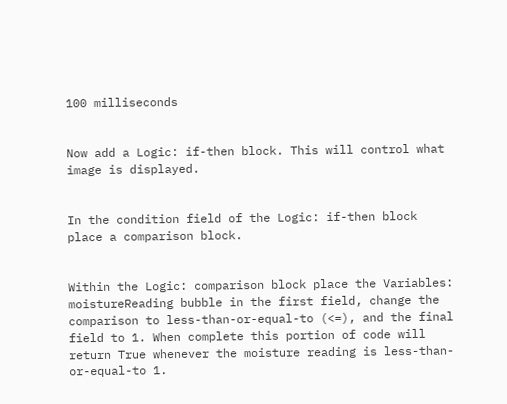100 milliseconds


Now add a Logic: if-then block. This will control what image is displayed.


In the condition field of the Logic: if-then block place a comparison block.


Within the Logic: comparison block place the Variables: moistureReading bubble in the first field, change the comparison to less-than-or-equal-to (<=), and the final field to 1. When complete this portion of code will return True whenever the moisture reading is less-than-or-equal-to 1.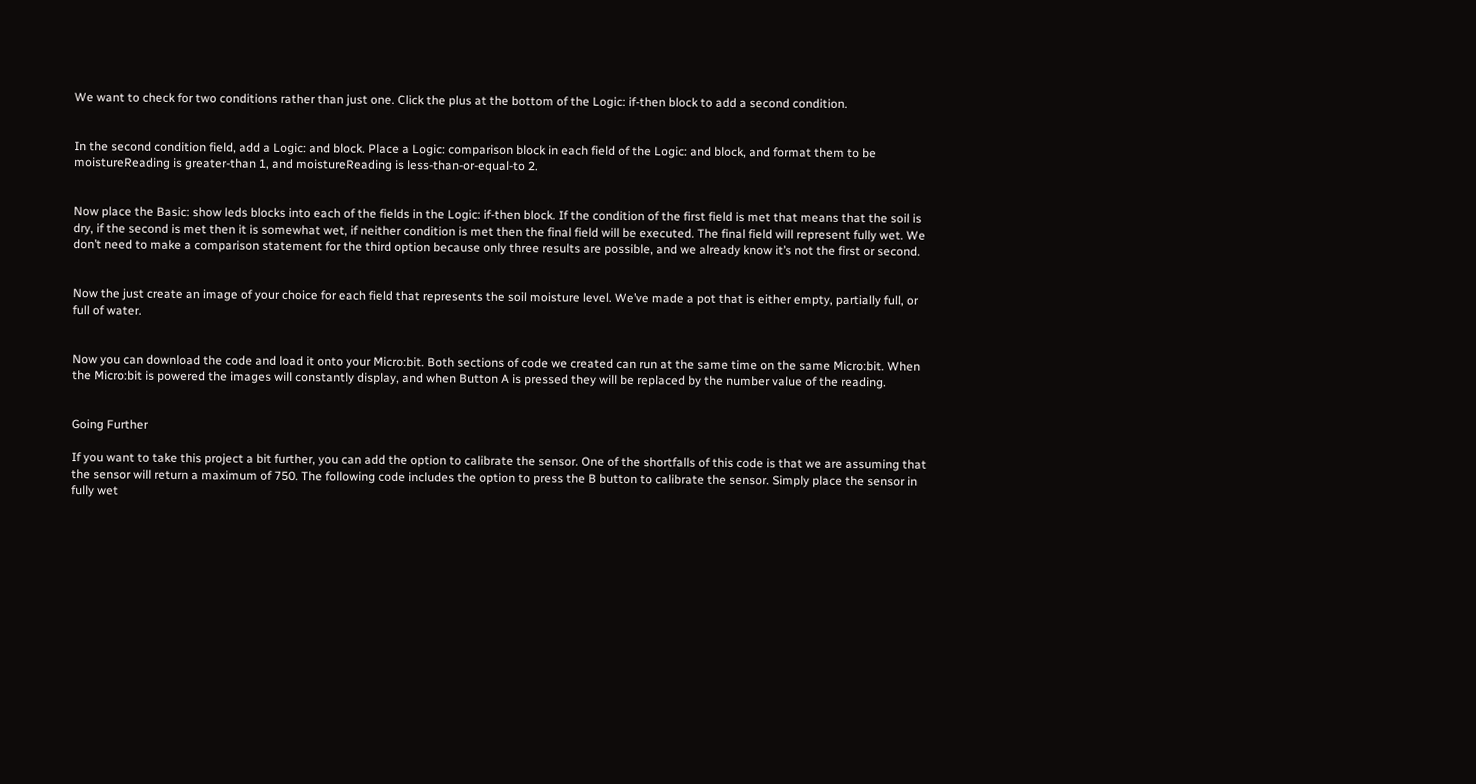We want to check for two conditions rather than just one. Click the plus at the bottom of the Logic: if-then block to add a second condition.


In the second condition field, add a Logic: and block. Place a Logic: comparison block in each field of the Logic: and block, and format them to be moistureReading is greater-than 1, and moistureReading is less-than-or-equal-to 2.


Now place the Basic: show leds blocks into each of the fields in the Logic: if-then block. If the condition of the first field is met that means that the soil is dry, if the second is met then it is somewhat wet, if neither condition is met then the final field will be executed. The final field will represent fully wet. We don’t need to make a comparison statement for the third option because only three results are possible, and we already know it’s not the first or second.


Now the just create an image of your choice for each field that represents the soil moisture level. We’ve made a pot that is either empty, partially full, or full of water.


Now you can download the code and load it onto your Micro:bit. Both sections of code we created can run at the same time on the same Micro:bit. When the Micro:bit is powered the images will constantly display, and when Button A is pressed they will be replaced by the number value of the reading.


Going Further

If you want to take this project a bit further, you can add the option to calibrate the sensor. One of the shortfalls of this code is that we are assuming that the sensor will return a maximum of 750. The following code includes the option to press the B button to calibrate the sensor. Simply place the sensor in fully wet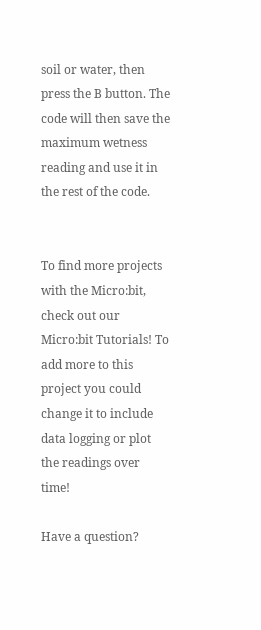soil or water, then press the B button. The code will then save the maximum wetness reading and use it in the rest of the code.


To find more projects with the Micro:bit, check out our Micro:bit Tutorials! To add more to this project you could change it to include data logging or plot the readings over time!

Have a question?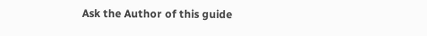Ask the Author of this guide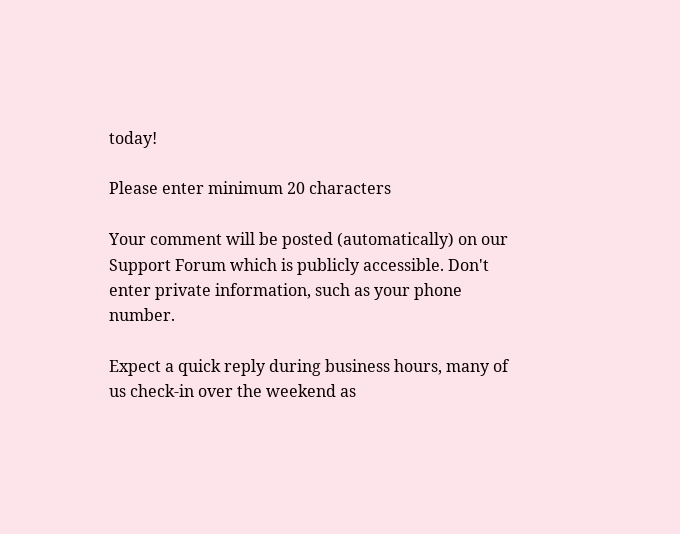today!

Please enter minimum 20 characters

Your comment will be posted (automatically) on our Support Forum which is publicly accessible. Don't enter private information, such as your phone number.

Expect a quick reply during business hours, many of us check-in over the weekend as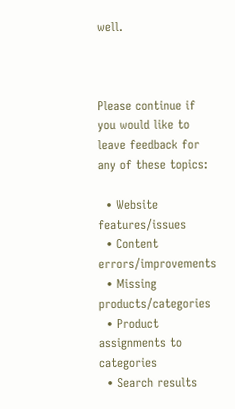well.



Please continue if you would like to leave feedback for any of these topics:

  • Website features/issues
  • Content errors/improvements
  • Missing products/categories
  • Product assignments to categories
  • Search results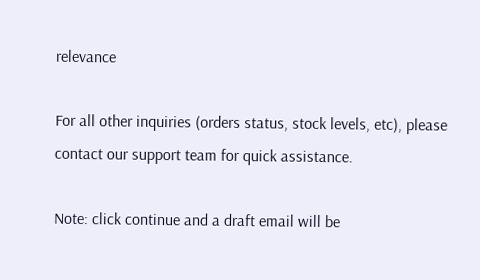relevance

For all other inquiries (orders status, stock levels, etc), please contact our support team for quick assistance.

Note: click continue and a draft email will be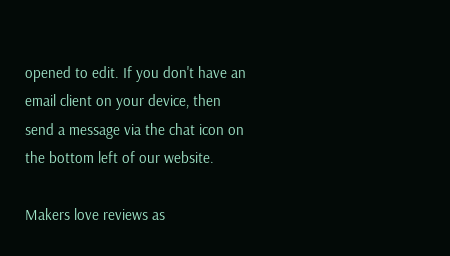opened to edit. If you don't have an email client on your device, then send a message via the chat icon on the bottom left of our website.

Makers love reviews as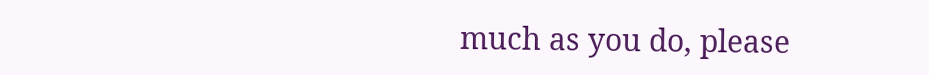much as you do, please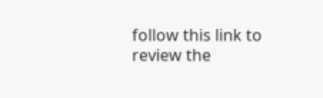follow this link to review the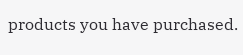products you have purchased.